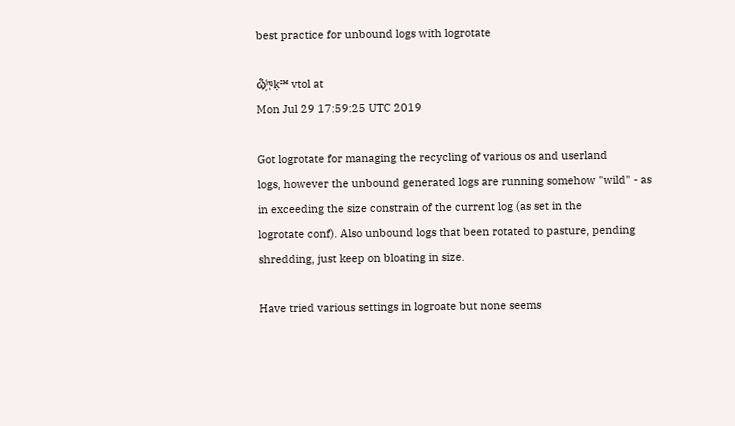best practice for unbound logs with logrotate

ѽ҉ᶬḳ℠ vtol at
Mon Jul 29 17:59:25 UTC 2019

Got logrotate for managing the recycling of various os and userland
logs, however the unbound generated logs are running somehow "wild" - as
in exceeding the size constrain of the current log (as set in the
logrotate conf). Also unbound logs that been rotated to pasture, pending
shredding, just keep on bloating in size.

Have tried various settings in logroate but none seems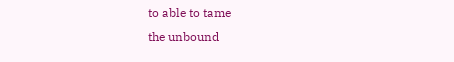to able to tame
the unbound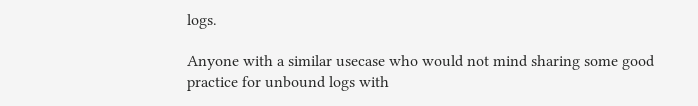logs.

Anyone with a similar usecase who would not mind sharing some good
practice for unbound logs with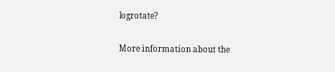logrotate?

More information about the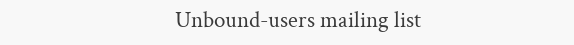Unbound-users mailing list